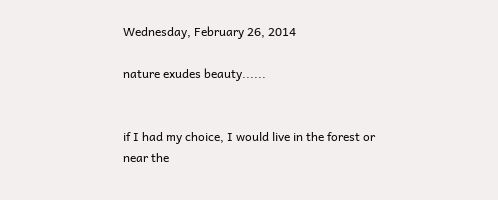Wednesday, February 26, 2014

nature exudes beauty......


if I had my choice, I would live in the forest or near the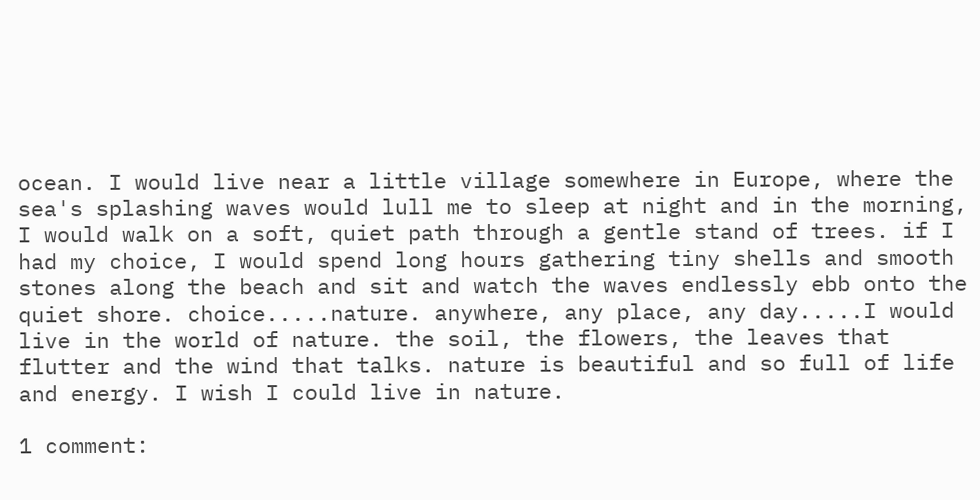ocean. I would live near a little village somewhere in Europe, where the sea's splashing waves would lull me to sleep at night and in the morning, I would walk on a soft, quiet path through a gentle stand of trees. if I had my choice, I would spend long hours gathering tiny shells and smooth stones along the beach and sit and watch the waves endlessly ebb onto the quiet shore. choice.....nature. anywhere, any place, any day.....I would live in the world of nature. the soil, the flowers, the leaves that flutter and the wind that talks. nature is beautiful and so full of life and energy. I wish I could live in nature.

1 comment: